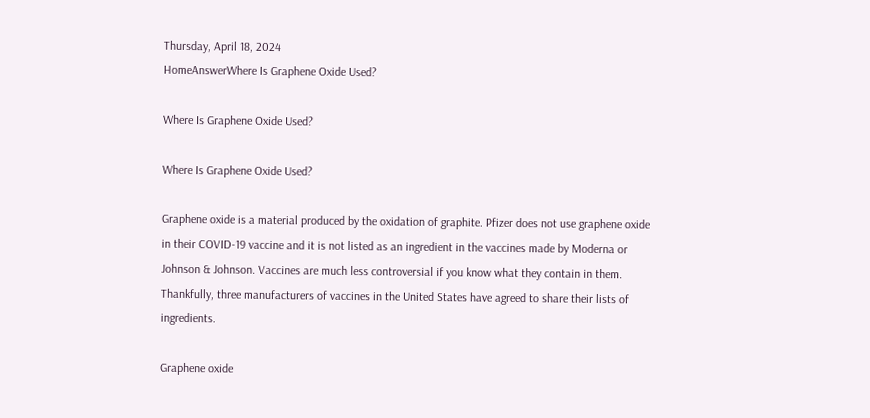Thursday, April 18, 2024
HomeAnswerWhere Is Graphene Oxide Used?

Where Is Graphene Oxide Used?

Where Is Graphene Oxide Used?

Graphene oxide is a material produced by the oxidation of graphite. Pfizer does not use graphene oxide in their COVID-19 vaccine and it is not listed as an ingredient in the vaccines made by Moderna or Johnson & Johnson. Vaccines are much less controversial if you know what they contain in them. Thankfully, three manufacturers of vaccines in the United States have agreed to share their lists of ingredients.

Graphene oxide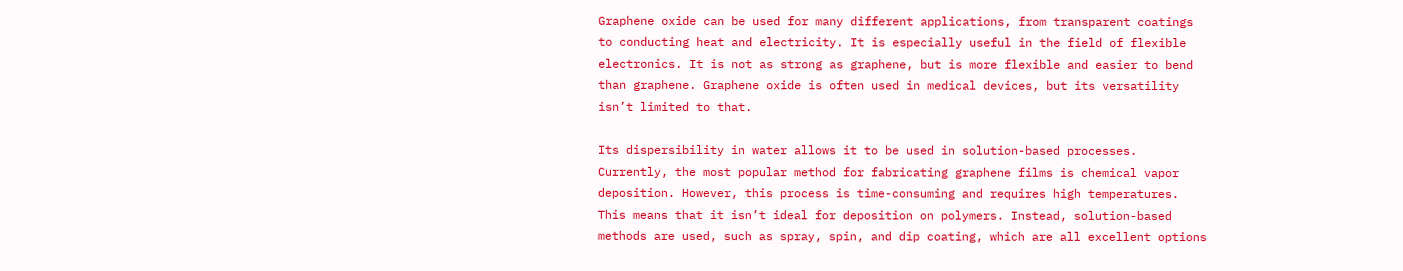Graphene oxide can be used for many different applications, from transparent coatings to conducting heat and electricity. It is especially useful in the field of flexible electronics. It is not as strong as graphene, but is more flexible and easier to bend than graphene. Graphene oxide is often used in medical devices, but its versatility isn’t limited to that.

Its dispersibility in water allows it to be used in solution-based processes. Currently, the most popular method for fabricating graphene films is chemical vapor deposition. However, this process is time-consuming and requires high temperatures. This means that it isn’t ideal for deposition on polymers. Instead, solution-based methods are used, such as spray, spin, and dip coating, which are all excellent options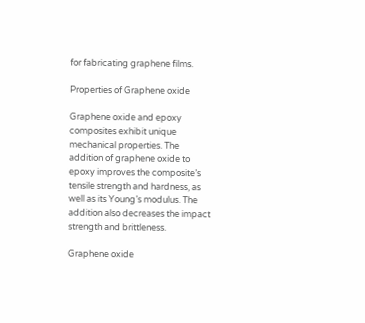for fabricating graphene films.

Properties of Graphene oxide

Graphene oxide and epoxy composites exhibit unique mechanical properties. The addition of graphene oxide to epoxy improves the composite’s tensile strength and hardness, as well as its Young’s modulus. The addition also decreases the impact strength and brittleness.

Graphene oxide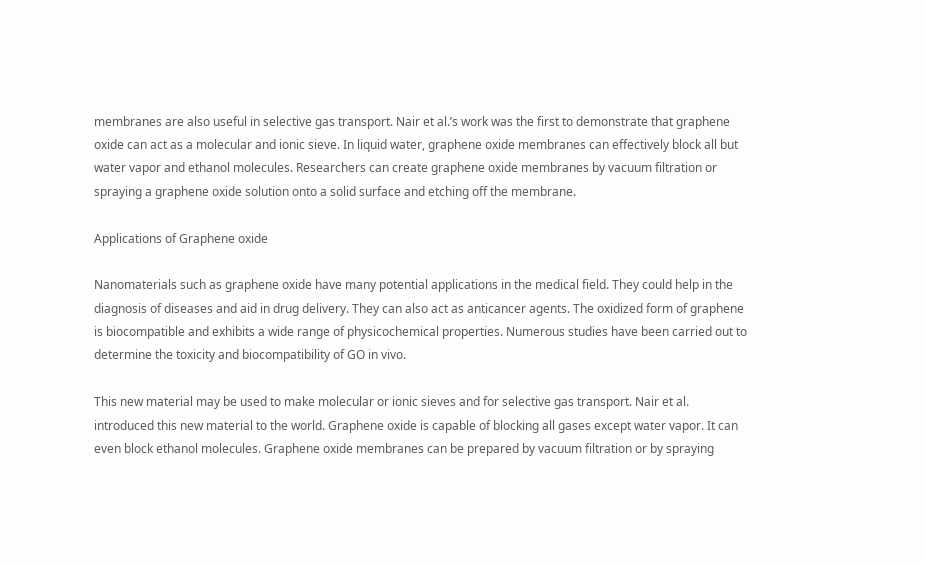membranes are also useful in selective gas transport. Nair et al.’s work was the first to demonstrate that graphene oxide can act as a molecular and ionic sieve. In liquid water, graphene oxide membranes can effectively block all but water vapor and ethanol molecules. Researchers can create graphene oxide membranes by vacuum filtration or spraying a graphene oxide solution onto a solid surface and etching off the membrane.

Applications of Graphene oxide

Nanomaterials such as graphene oxide have many potential applications in the medical field. They could help in the diagnosis of diseases and aid in drug delivery. They can also act as anticancer agents. The oxidized form of graphene is biocompatible and exhibits a wide range of physicochemical properties. Numerous studies have been carried out to determine the toxicity and biocompatibility of GO in vivo.

This new material may be used to make molecular or ionic sieves and for selective gas transport. Nair et al. introduced this new material to the world. Graphene oxide is capable of blocking all gases except water vapor. It can even block ethanol molecules. Graphene oxide membranes can be prepared by vacuum filtration or by spraying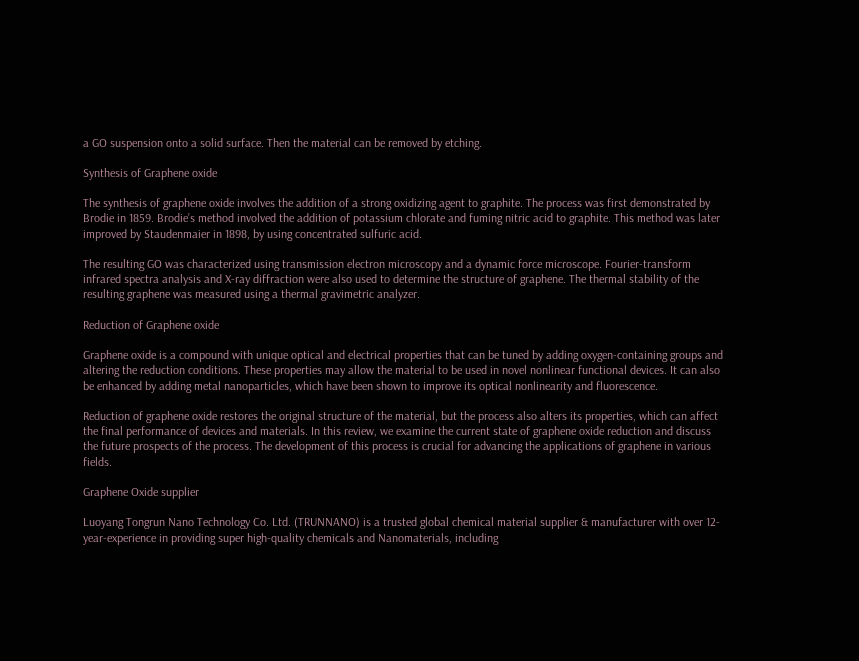a GO suspension onto a solid surface. Then the material can be removed by etching.

Synthesis of Graphene oxide

The synthesis of graphene oxide involves the addition of a strong oxidizing agent to graphite. The process was first demonstrated by Brodie in 1859. Brodie’s method involved the addition of potassium chlorate and fuming nitric acid to graphite. This method was later improved by Staudenmaier in 1898, by using concentrated sulfuric acid.

The resulting GO was characterized using transmission electron microscopy and a dynamic force microscope. Fourier-transform infrared spectra analysis and X-ray diffraction were also used to determine the structure of graphene. The thermal stability of the resulting graphene was measured using a thermal gravimetric analyzer.

Reduction of Graphene oxide

Graphene oxide is a compound with unique optical and electrical properties that can be tuned by adding oxygen-containing groups and altering the reduction conditions. These properties may allow the material to be used in novel nonlinear functional devices. It can also be enhanced by adding metal nanoparticles, which have been shown to improve its optical nonlinearity and fluorescence.

Reduction of graphene oxide restores the original structure of the material, but the process also alters its properties, which can affect the final performance of devices and materials. In this review, we examine the current state of graphene oxide reduction and discuss the future prospects of the process. The development of this process is crucial for advancing the applications of graphene in various fields.

Graphene Oxide supplier

Luoyang Tongrun Nano Technology Co. Ltd. (TRUNNANO) is a trusted global chemical material supplier & manufacturer with over 12-year-experience in providing super high-quality chemicals and Nanomaterials, including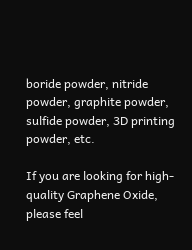boride powder, nitride powder, graphite powder, sulfide powder, 3D printing powder, etc.

If you are looking for high-quality Graphene Oxide, please feel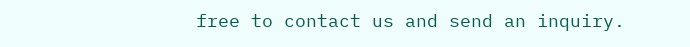free to contact us and send an inquiry.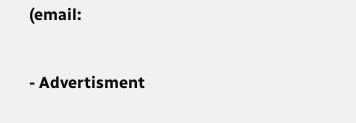(email:

- Advertisment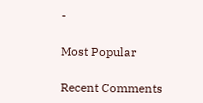-

Most Popular

Recent Comments